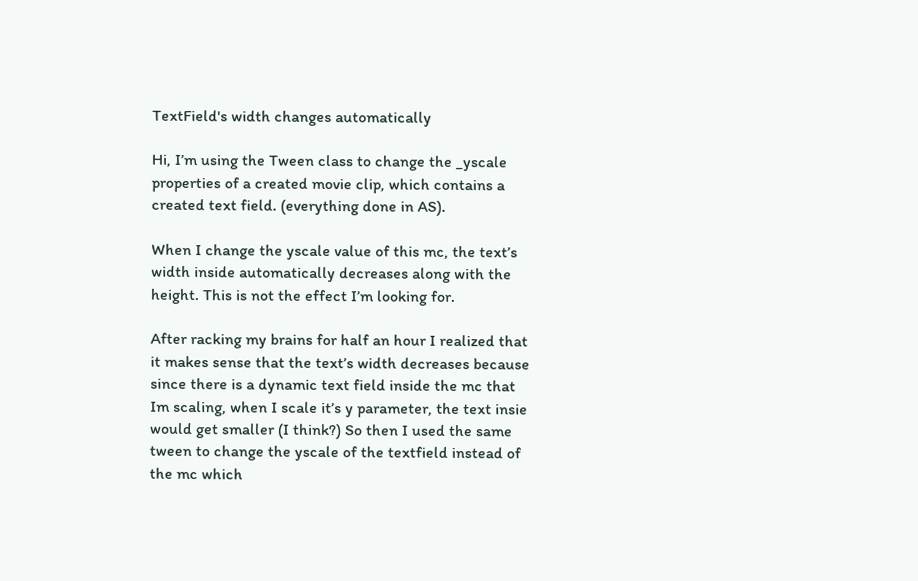TextField's width changes automatically

Hi, I’m using the Tween class to change the _yscale properties of a created movie clip, which contains a created text field. (everything done in AS).

When I change the yscale value of this mc, the text’s width inside automatically decreases along with the height. This is not the effect I’m looking for.

After racking my brains for half an hour I realized that it makes sense that the text’s width decreases because since there is a dynamic text field inside the mc that Im scaling, when I scale it’s y parameter, the text insie would get smaller (I think?) So then I used the same tween to change the yscale of the textfield instead of the mc which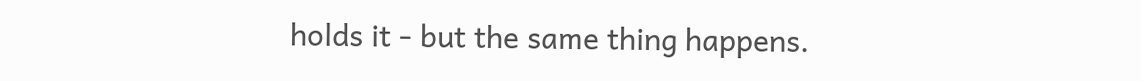holds it - but the same thing happens.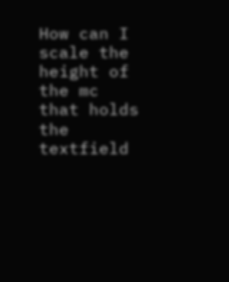How can I scale the height of the mc that holds the textfield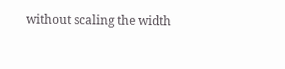without scaling the width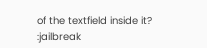of the textfield inside it? :jailbreak